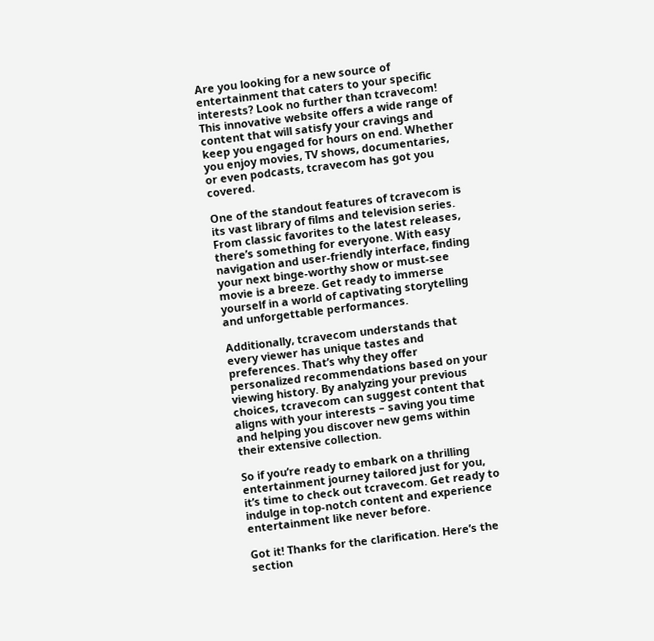Are you looking for a new source of entertainment that caters to your specific interests? Look no further than tcravecom! This innovative website offers a wide range of content that will satisfy your cravings and keep you engaged for hours on end. Whether you enjoy movies, TV shows, documentaries, or even podcasts, tcravecom has got you covered.

One of the standout features of tcravecom is its vast library of films and television series. From classic favorites to the latest releases, there’s something for everyone. With easy navigation and user-friendly interface, finding your next binge-worthy show or must-see movie is a breeze. Get ready to immerse yourself in a world of captivating storytelling and unforgettable performances.

Additionally, tcravecom understands that every viewer has unique tastes and preferences. That’s why they offer personalized recommendations based on your viewing history. By analyzing your previous choices, tcravecom can suggest content that aligns with your interests – saving you time and helping you discover new gems within their extensive collection.

So if you’re ready to embark on a thrilling entertainment journey tailored just for you, it’s time to check out tcravecom. Get ready to indulge in top-notch content and experience entertainment like never before.

Got it! Thanks for the clarification. Here’s the section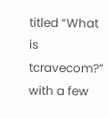titled “What is tcravecom?” with a few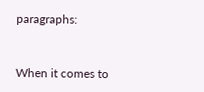paragraphs:


When it comes to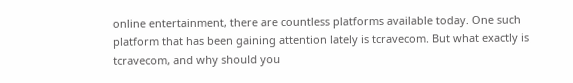online entertainment, there are countless platforms available today. One such platform that has been gaining attention lately is tcravecom. But what exactly is tcravecom, and why should you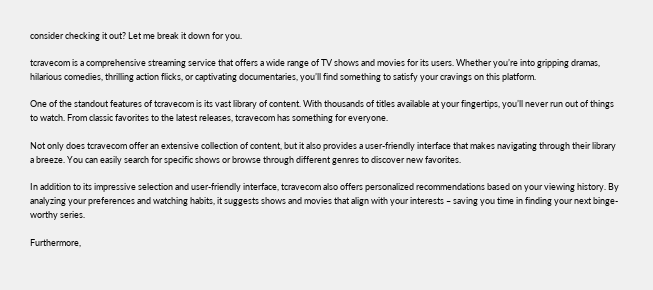consider checking it out? Let me break it down for you.

tcravecom is a comprehensive streaming service that offers a wide range of TV shows and movies for its users. Whether you’re into gripping dramas, hilarious comedies, thrilling action flicks, or captivating documentaries, you’ll find something to satisfy your cravings on this platform.

One of the standout features of tcravecom is its vast library of content. With thousands of titles available at your fingertips, you’ll never run out of things to watch. From classic favorites to the latest releases, tcravecom has something for everyone.

Not only does tcravecom offer an extensive collection of content, but it also provides a user-friendly interface that makes navigating through their library a breeze. You can easily search for specific shows or browse through different genres to discover new favorites.

In addition to its impressive selection and user-friendly interface, tcravecom also offers personalized recommendations based on your viewing history. By analyzing your preferences and watching habits, it suggests shows and movies that align with your interests – saving you time in finding your next binge-worthy series.

Furthermore,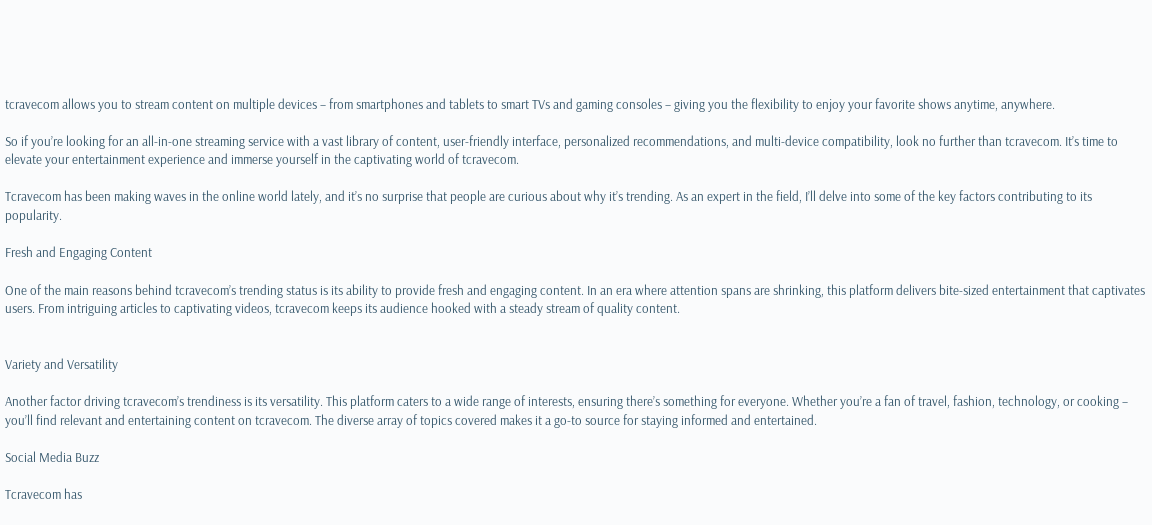tcravecom allows you to stream content on multiple devices – from smartphones and tablets to smart TVs and gaming consoles – giving you the flexibility to enjoy your favorite shows anytime, anywhere.

So if you’re looking for an all-in-one streaming service with a vast library of content, user-friendly interface, personalized recommendations, and multi-device compatibility, look no further than tcravecom. It’s time to elevate your entertainment experience and immerse yourself in the captivating world of tcravecom.

Tcravecom has been making waves in the online world lately, and it’s no surprise that people are curious about why it’s trending. As an expert in the field, I’ll delve into some of the key factors contributing to its popularity.

Fresh and Engaging Content

One of the main reasons behind tcravecom’s trending status is its ability to provide fresh and engaging content. In an era where attention spans are shrinking, this platform delivers bite-sized entertainment that captivates users. From intriguing articles to captivating videos, tcravecom keeps its audience hooked with a steady stream of quality content.


Variety and Versatility

Another factor driving tcravecom’s trendiness is its versatility. This platform caters to a wide range of interests, ensuring there’s something for everyone. Whether you’re a fan of travel, fashion, technology, or cooking – you’ll find relevant and entertaining content on tcravecom. The diverse array of topics covered makes it a go-to source for staying informed and entertained.

Social Media Buzz

Tcravecom has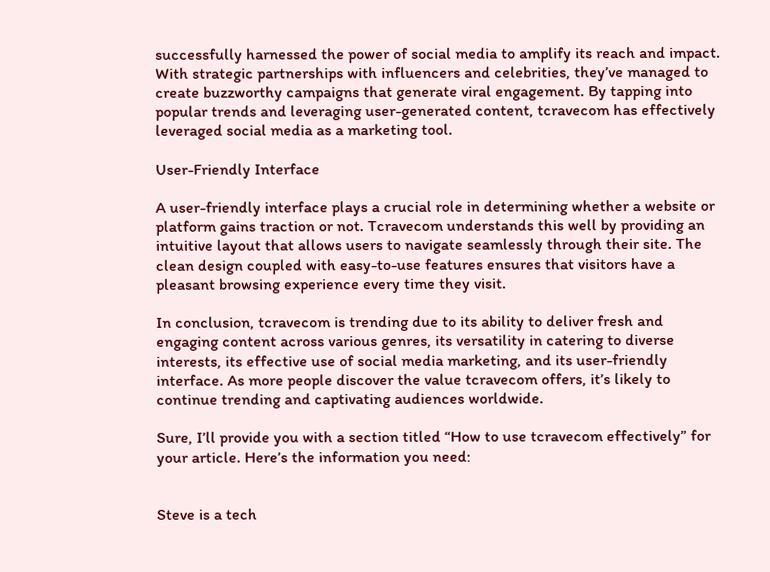successfully harnessed the power of social media to amplify its reach and impact. With strategic partnerships with influencers and celebrities, they’ve managed to create buzzworthy campaigns that generate viral engagement. By tapping into popular trends and leveraging user-generated content, tcravecom has effectively leveraged social media as a marketing tool.

User-Friendly Interface

A user-friendly interface plays a crucial role in determining whether a website or platform gains traction or not. Tcravecom understands this well by providing an intuitive layout that allows users to navigate seamlessly through their site. The clean design coupled with easy-to-use features ensures that visitors have a pleasant browsing experience every time they visit.

In conclusion, tcravecom is trending due to its ability to deliver fresh and engaging content across various genres, its versatility in catering to diverse interests, its effective use of social media marketing, and its user-friendly interface. As more people discover the value tcravecom offers, it’s likely to continue trending and captivating audiences worldwide.

Sure, I’ll provide you with a section titled “How to use tcravecom effectively” for your article. Here’s the information you need:


Steve is a tech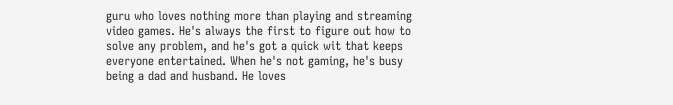guru who loves nothing more than playing and streaming video games. He's always the first to figure out how to solve any problem, and he's got a quick wit that keeps everyone entertained. When he's not gaming, he's busy being a dad and husband. He loves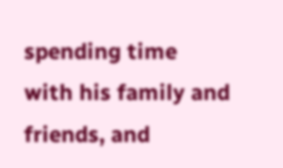spending time with his family and friends, and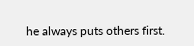he always puts others first.